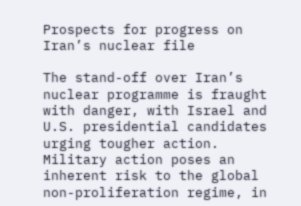Prospects for progress on Iran’s nuclear file

The stand-off over Iran’s nuclear programme is fraught with danger, with Israel and U.S. presidential candidates urging tougher action. Military action poses an inherent risk to the global non-proliferation regime, in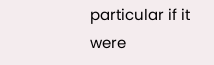particular if it were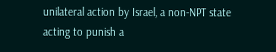unilateral action by Israel, a non-NPT state acting to punish a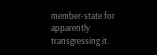member-state for apparently transgressing it.